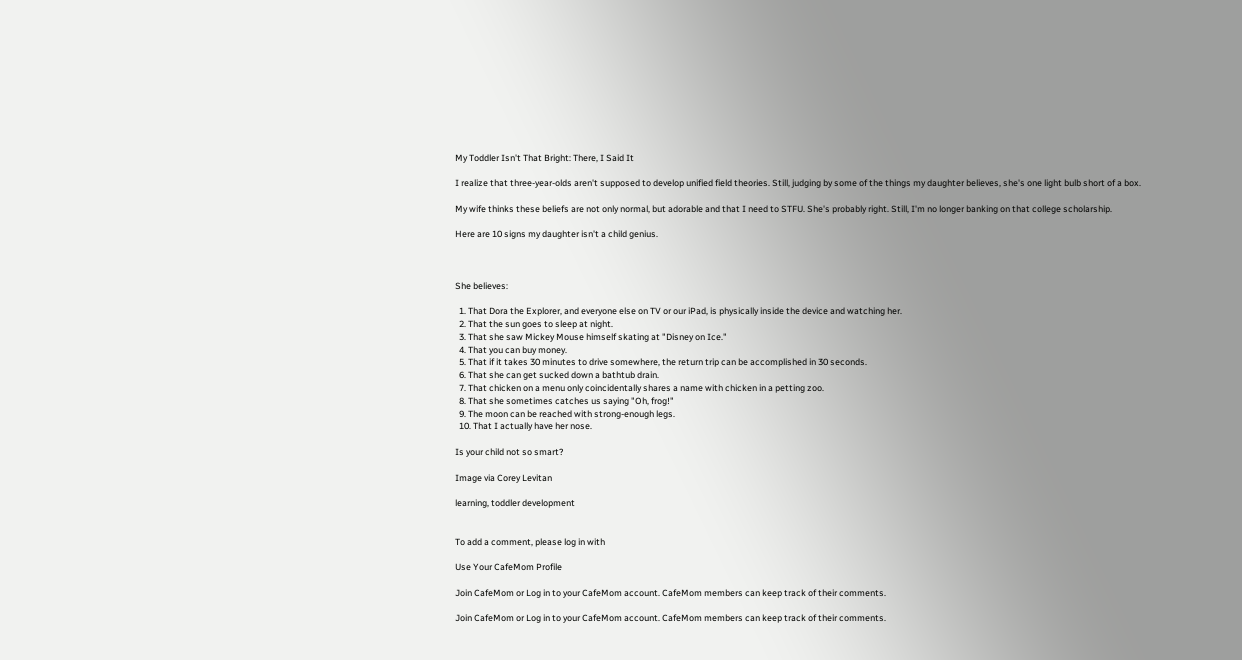My Toddler Isn't That Bright: There, I Said It

I realize that three-year-olds aren't supposed to develop unified field theories. Still, judging by some of the things my daughter believes, she's one light bulb short of a box.

My wife thinks these beliefs are not only normal, but adorable and that I need to STFU. She's probably right. Still, I'm no longer banking on that college scholarship.

Here are 10 signs my daughter isn't a child genius.



She believes:

  1. That Dora the Explorer, and everyone else on TV or our iPad, is physically inside the device and watching her.
  2. That the sun goes to sleep at night.
  3. That she saw Mickey Mouse himself skating at "Disney on Ice."
  4. That you can buy money.
  5. That if it takes 30 minutes to drive somewhere, the return trip can be accomplished in 30 seconds.
  6. That she can get sucked down a bathtub drain.
  7. That chicken on a menu only coincidentally shares a name with chicken in a petting zoo.
  8. That she sometimes catches us saying "Oh, frog!"
  9. The moon can be reached with strong-enough legs.
  10. That I actually have her nose.

Is your child not so smart?

Image via Corey Levitan

learning, toddler development


To add a comment, please log in with

Use Your CafeMom Profile

Join CafeMom or Log in to your CafeMom account. CafeMom members can keep track of their comments.

Join CafeMom or Log in to your CafeMom account. CafeMom members can keep track of their comments.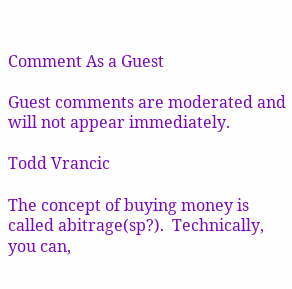Comment As a Guest

Guest comments are moderated and will not appear immediately.

Todd Vrancic

The concept of buying money is called abitrage(sp?).  Technically, you can,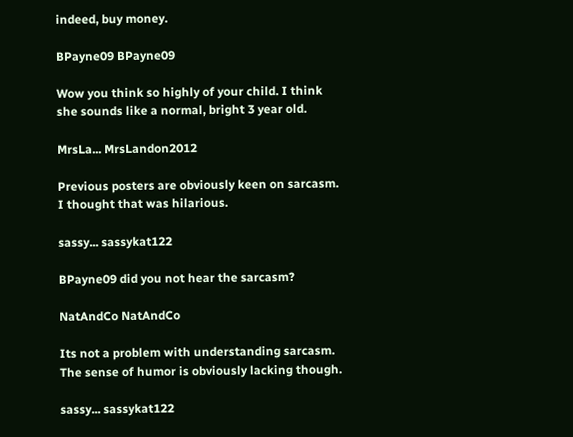indeed, buy money.

BPayne09 BPayne09

Wow you think so highly of your child. I think she sounds like a normal, bright 3 year old.

MrsLa... MrsLandon2012

Previous posters are obviously keen on sarcasm. I thought that was hilarious.

sassy... sassykat122

BPayne09 did you not hear the sarcasm?

NatAndCo NatAndCo

Its not a problem with understanding sarcasm. The sense of humor is obviously lacking though.

sassy... sassykat122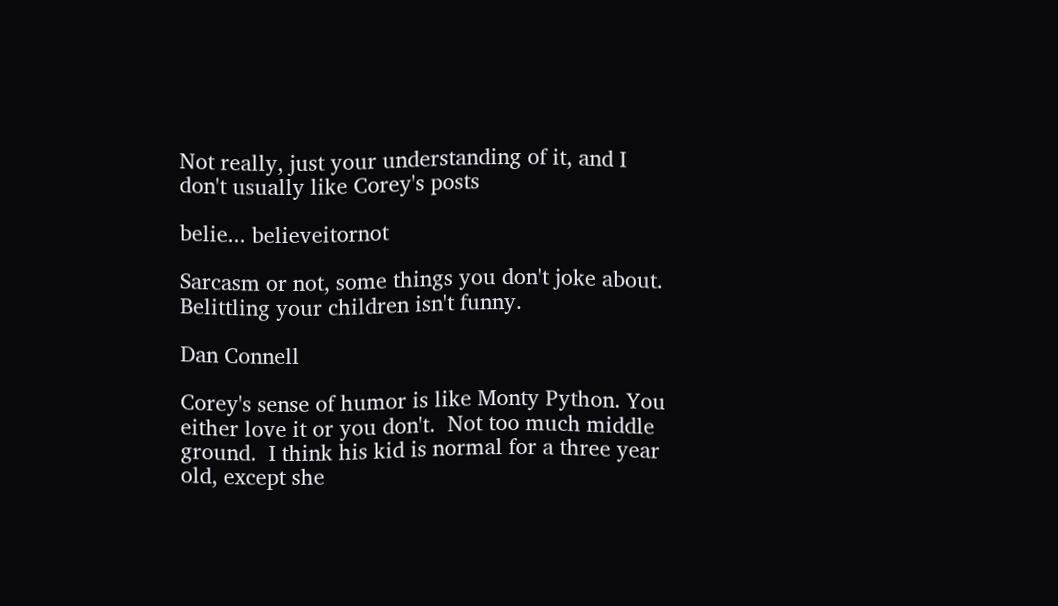Not really, just your understanding of it, and I don't usually like Corey's posts

belie... believeitornot

Sarcasm or not, some things you don't joke about. Belittling your children isn't funny.

Dan Connell

Corey's sense of humor is like Monty Python. You either love it or you don't.  Not too much middle ground.  I think his kid is normal for a three year old, except she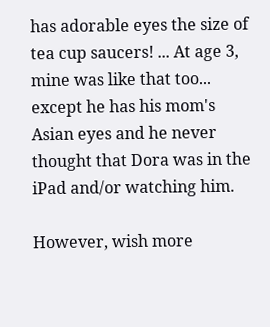has adorable eyes the size of tea cup saucers! ... At age 3, mine was like that too... except he has his mom's Asian eyes and he never thought that Dora was in the iPad and/or watching him.

However, wish more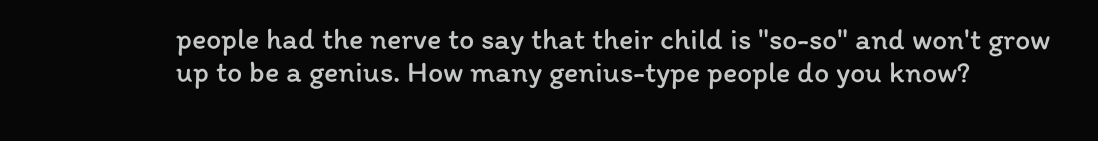people had the nerve to say that their child is "so-so" and won't grow up to be a genius. How many genius-type people do you know?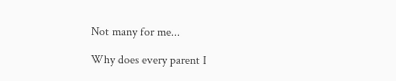Not many for me...

Why does every parent I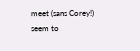meet (sans Corey!) seem to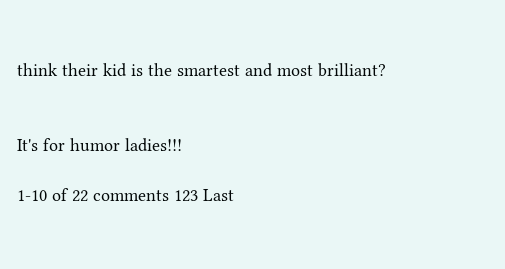think their kid is the smartest and most brilliant?


It's for humor ladies!!!

1-10 of 22 comments 123 Last